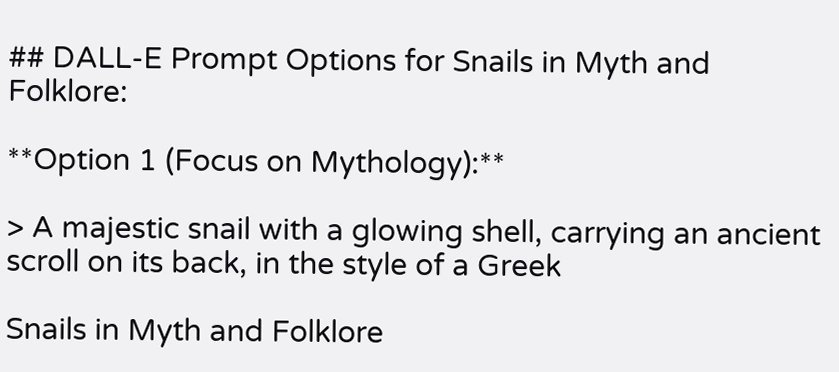## DALL-E Prompt Options for Snails in Myth and Folklore:

**Option 1 (Focus on Mythology):**

> A majestic snail with a glowing shell, carrying an ancient scroll on its back, in the style of a Greek

Snails in Myth and Folklore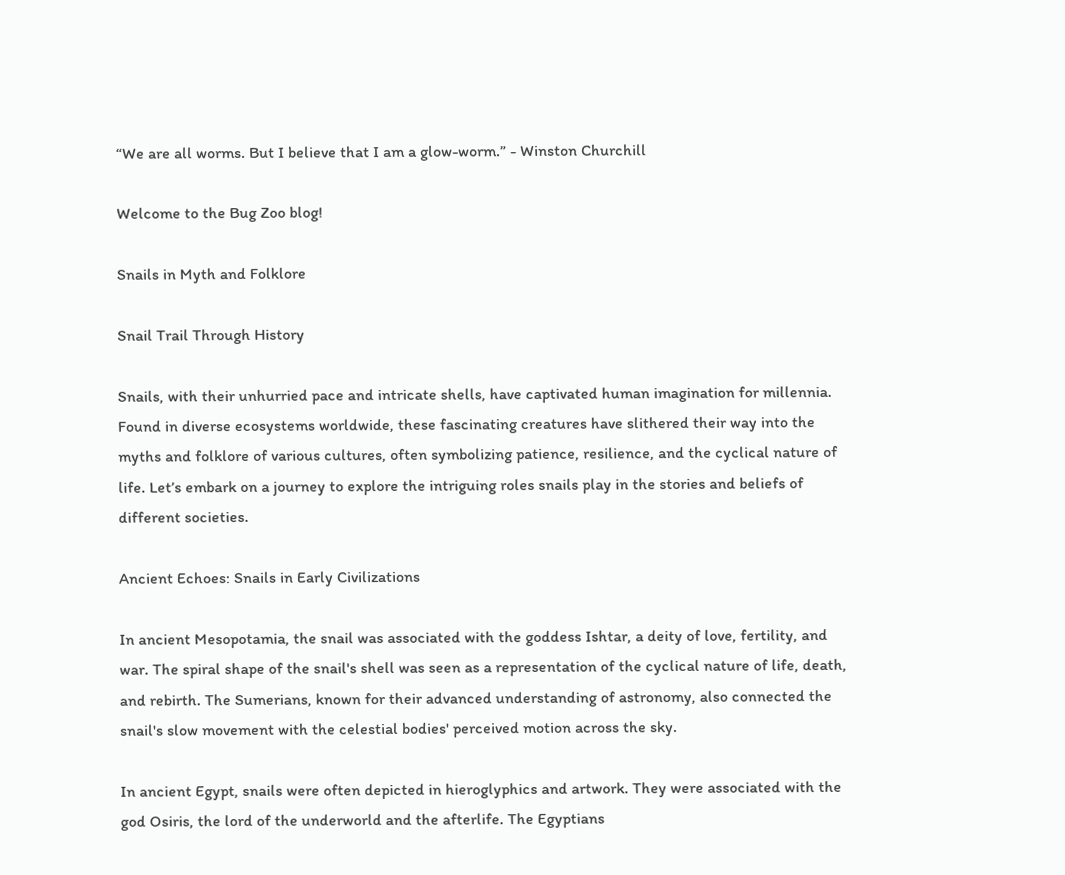“We are all worms. But I believe that I am a glow-worm.” - Winston Churchill

Welcome to the Bug Zoo blog!

Snails in Myth and Folklore

Snail Trail Through History

Snails, with their unhurried pace and intricate shells, have captivated human imagination for millennia. Found in diverse ecosystems worldwide, these fascinating creatures have slithered their way into the myths and folklore of various cultures, often symbolizing patience, resilience, and the cyclical nature of life. Let’s embark on a journey to explore the intriguing roles snails play in the stories and beliefs of different societies.

Ancient Echoes: Snails in Early Civilizations

In ancient Mesopotamia, the snail was associated with the goddess Ishtar, a deity of love, fertility, and war. The spiral shape of the snail's shell was seen as a representation of the cyclical nature of life, death, and rebirth. The Sumerians, known for their advanced understanding of astronomy, also connected the snail's slow movement with the celestial bodies' perceived motion across the sky.

In ancient Egypt, snails were often depicted in hieroglyphics and artwork. They were associated with the god Osiris, the lord of the underworld and the afterlife. The Egyptians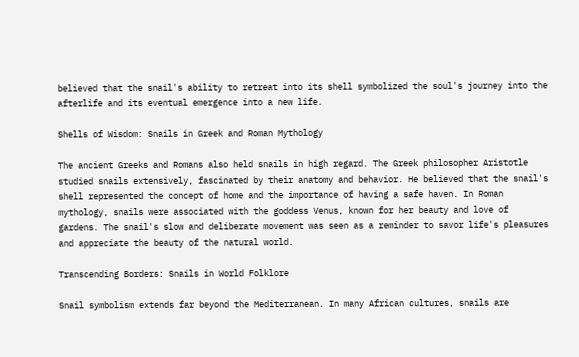believed that the snail's ability to retreat into its shell symbolized the soul's journey into the afterlife and its eventual emergence into a new life.

Shells of Wisdom: Snails in Greek and Roman Mythology

The ancient Greeks and Romans also held snails in high regard. The Greek philosopher Aristotle studied snails extensively, fascinated by their anatomy and behavior. He believed that the snail's shell represented the concept of home and the importance of having a safe haven. In Roman mythology, snails were associated with the goddess Venus, known for her beauty and love of gardens. The snail's slow and deliberate movement was seen as a reminder to savor life's pleasures and appreciate the beauty of the natural world.

Transcending Borders: Snails in World Folklore

Snail symbolism extends far beyond the Mediterranean. In many African cultures, snails are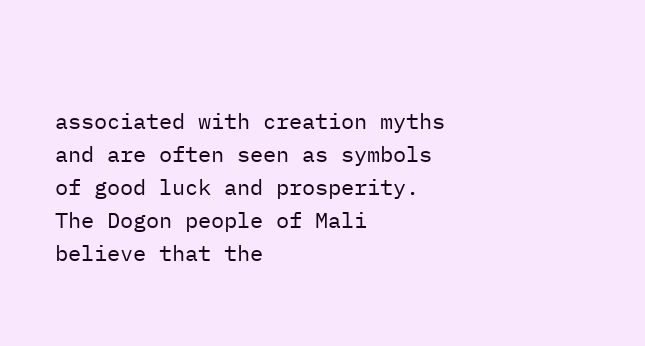associated with creation myths and are often seen as symbols of good luck and prosperity. The Dogon people of Mali believe that the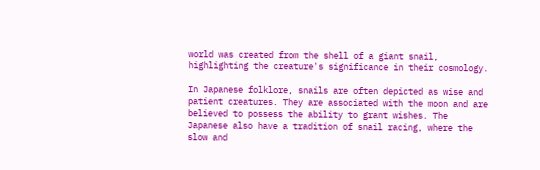world was created from the shell of a giant snail, highlighting the creature's significance in their cosmology.

In Japanese folklore, snails are often depicted as wise and patient creatures. They are associated with the moon and are believed to possess the ability to grant wishes. The Japanese also have a tradition of snail racing, where the slow and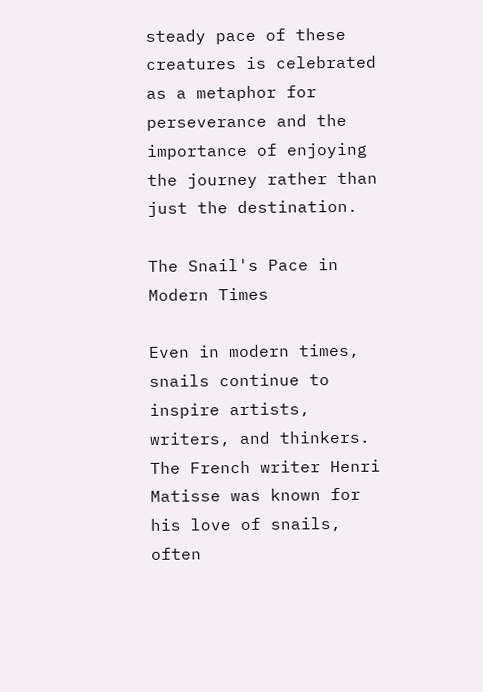steady pace of these creatures is celebrated as a metaphor for perseverance and the importance of enjoying the journey rather than just the destination.

The Snail's Pace in Modern Times

Even in modern times, snails continue to inspire artists, writers, and thinkers. The French writer Henri Matisse was known for his love of snails, often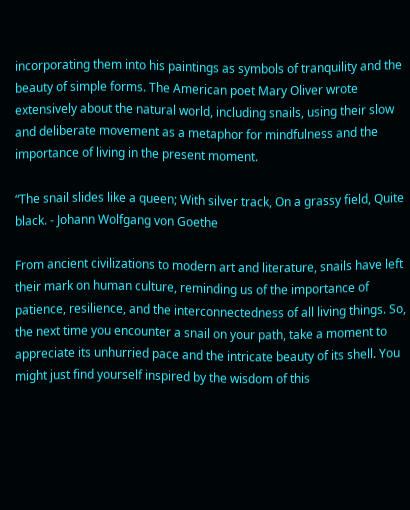incorporating them into his paintings as symbols of tranquility and the beauty of simple forms. The American poet Mary Oliver wrote extensively about the natural world, including snails, using their slow and deliberate movement as a metaphor for mindfulness and the importance of living in the present moment.

“The snail slides like a queen; With silver track, On a grassy field, Quite black. - Johann Wolfgang von Goethe

From ancient civilizations to modern art and literature, snails have left their mark on human culture, reminding us of the importance of patience, resilience, and the interconnectedness of all living things. So, the next time you encounter a snail on your path, take a moment to appreciate its unhurried pace and the intricate beauty of its shell. You might just find yourself inspired by the wisdom of this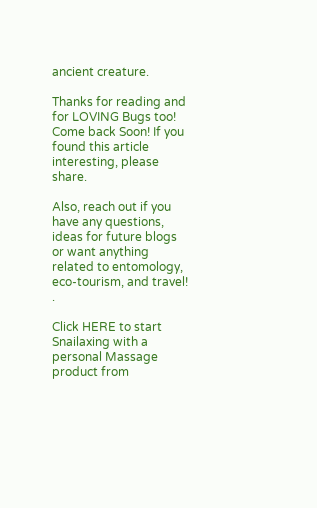ancient creature.

Thanks for reading and for LOVING Bugs too! Come back Soon! If you found this article interesting, please share.

Also, reach out if you have any questions, ideas for future blogs or want anything related to entomology, eco-tourism, and travel! .

Click HERE to start Snailaxing with a personal Massage product from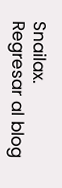Snailax.
Regresar al blog